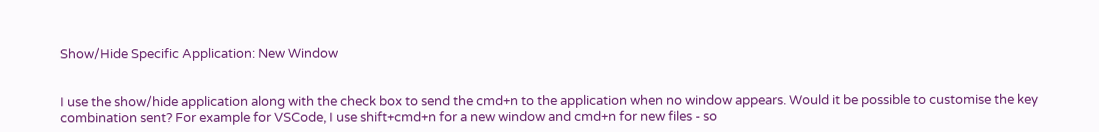Show/Hide Specific Application: New Window


I use the show/hide application along with the check box to send the cmd+n to the application when no window appears. Would it be possible to customise the key combination sent? For example for VSCode, I use shift+cmd+n for a new window and cmd+n for new files - so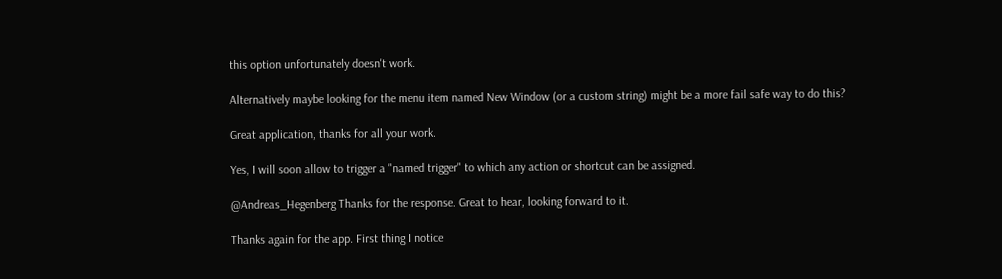this option unfortunately doesn't work.

Alternatively maybe looking for the menu item named New Window (or a custom string) might be a more fail safe way to do this?

Great application, thanks for all your work.

Yes, I will soon allow to trigger a "named trigger" to which any action or shortcut can be assigned.

@Andreas_Hegenberg Thanks for the response. Great to hear, looking forward to it.

Thanks again for the app. First thing I notice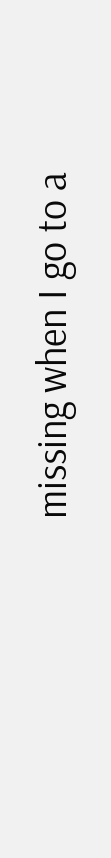missing when I go to a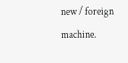new / foreign machine.